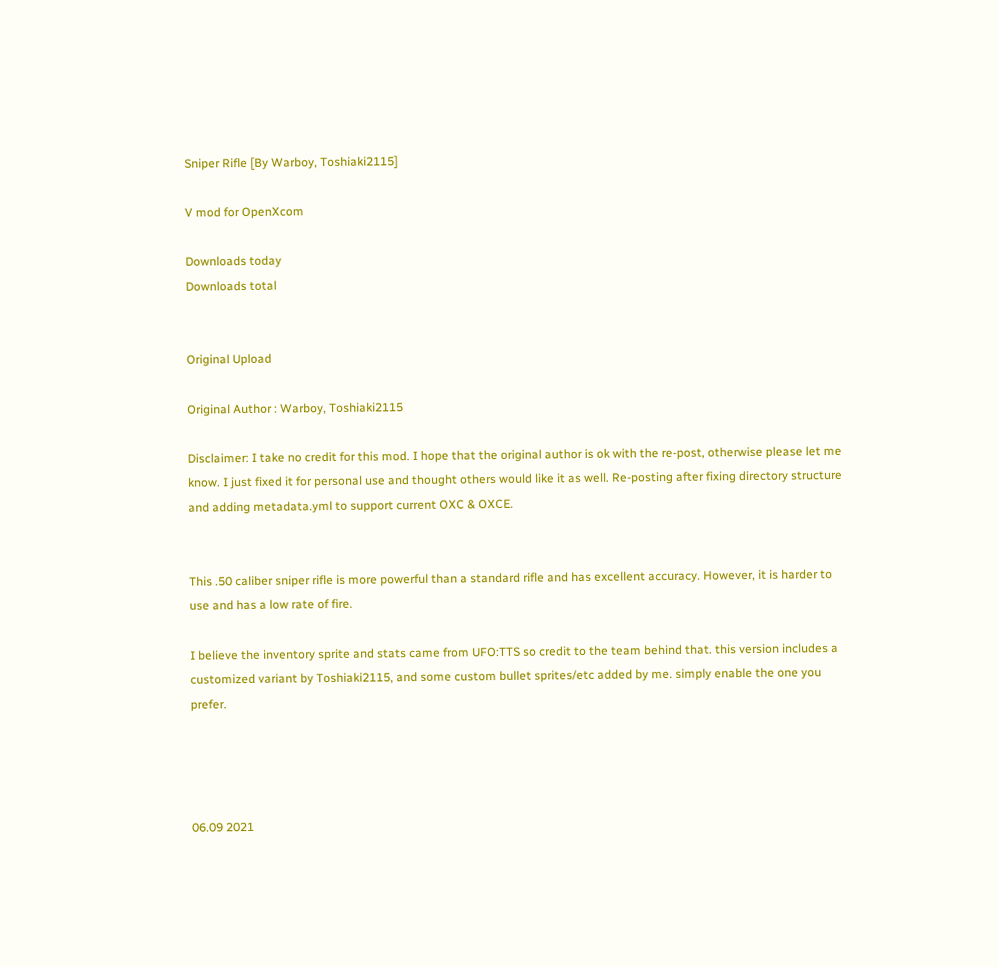Sniper Rifle [By Warboy, Toshiaki2115]

V mod for OpenXcom

Downloads today
Downloads total


Original Upload

Original Author : Warboy, Toshiaki2115

Disclaimer: I take no credit for this mod. I hope that the original author is ok with the re-post, otherwise please let me know. I just fixed it for personal use and thought others would like it as well. Re-posting after fixing directory structure and adding metadata.yml to support current OXC & OXCE.


This .50 caliber sniper rifle is more powerful than a standard rifle and has excellent accuracy. However, it is harder to use and has a low rate of fire.

I believe the inventory sprite and stats came from UFO:TTS so credit to the team behind that. this version includes a customized variant by Toshiaki2115, and some custom bullet sprites/etc added by me. simply enable the one you prefer.




06.09 2021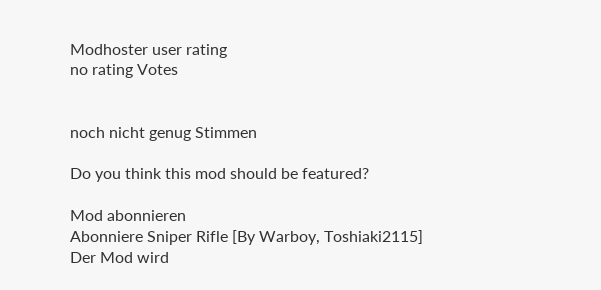Modhoster user rating
no rating Votes


noch nicht genug Stimmen

Do you think this mod should be featured?

Mod abonnieren
Abonniere Sniper Rifle [By Warboy, Toshiaki2115]
Der Mod wird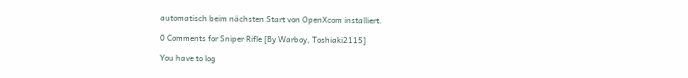automatisch beim nächsten Start von OpenXcom installiert.

0 Comments for Sniper Rifle [By Warboy, Toshiaki2115]

You have to log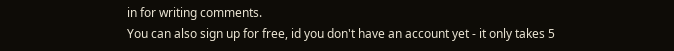in for writing comments.
You can also sign up for free, id you don't have an account yet - it only takes 5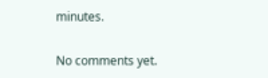minutes.

No comments yet.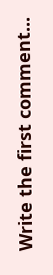Write the first comment...